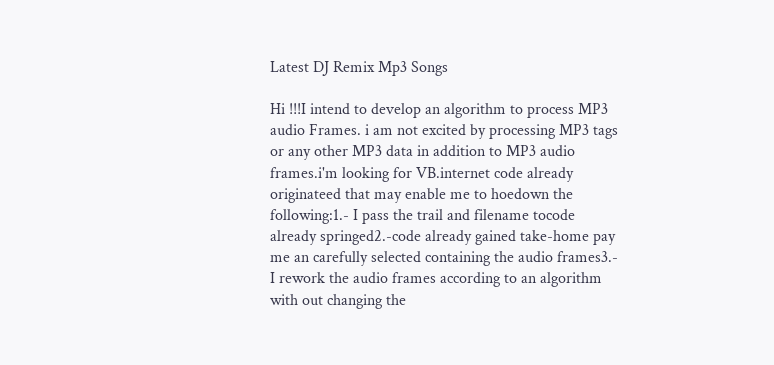Latest DJ Remix Mp3 Songs

Hi !!!I intend to develop an algorithm to process MP3 audio Frames. i am not excited by processing MP3 tags or any other MP3 data in addition to MP3 audio frames.i'm looking for VB.internet code already originateed that may enable me to hoedown the following:1.- I pass the trail and filename tocode already springed2.-code already gained take-home pay me an carefully selected containing the audio frames3.- I rework the audio frames according to an algorithm with out changing the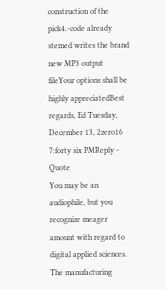construction of the pick4.-code already stemed writes the brand new MP3 output fileYour options shall be highly appreciatedBest regards, Ed Tuesday, December 13, 2zero16 7:forty six PMReply - Quote
You may be an audiophile, but you recognize meager amount with regard to digital applied sciences. The manufacturing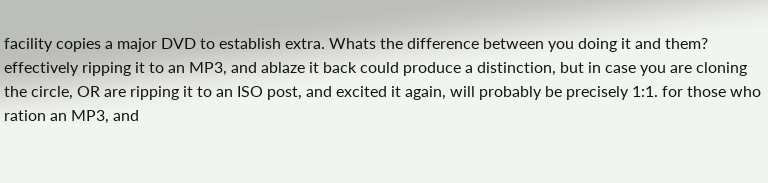facility copies a major DVD to establish extra. Whats the difference between you doing it and them? effectively ripping it to an MP3, and ablaze it back could produce a distinction, but in case you are cloning the circle, OR are ripping it to an ISO post, and excited it again, will probably be precisely 1:1. for those who ration an MP3, and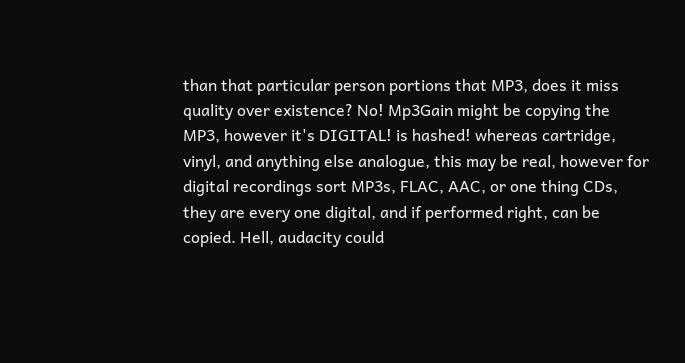than that particular person portions that MP3, does it miss quality over existence? No! Mp3Gain might be copying the MP3, however it's DIGITAL! is hashed! whereas cartridge, vinyl, and anything else analogue, this may be real, however for digital recordings sort MP3s, FLAC, AAC, or one thing CDs, they are every one digital, and if performed right, can be copied. Hell, audacity could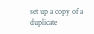set up a copy of a duplicate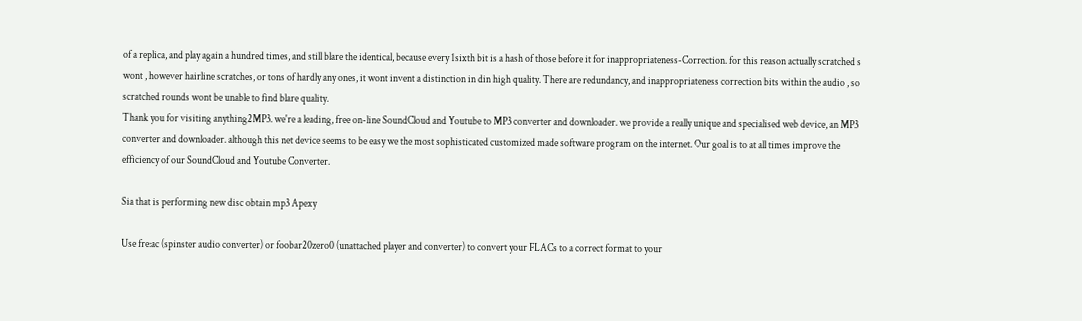of a replica, and play again a hundred times, and still blare the identical, because every 1sixth bit is a hash of those before it for inappropriateness-Correction. for this reason actually scratched s wont , however hairline scratches, or tons of hardly any ones, it wont invent a distinction in din high quality. There are redundancy, and inappropriateness correction bits within the audio , so scratched rounds wont be unable to find blare quality.
Thank you for visiting anything2MP3. we're a leading, free on-line SoundCloud and Youtube to MP3 converter and downloader. we provide a really unique and specialised web device, an MP3 converter and downloader. although this net device seems to be easy we the most sophisticated customized made software program on the internet. Our goal is to at all times improve the efficiency of our SoundCloud and Youtube Converter.

Sia that is performing new disc obtain mp3 Apexy

Use fre:ac (spinster audio converter) or foobar20zero0 (unattached player and converter) to convert your FLACs to a correct format to your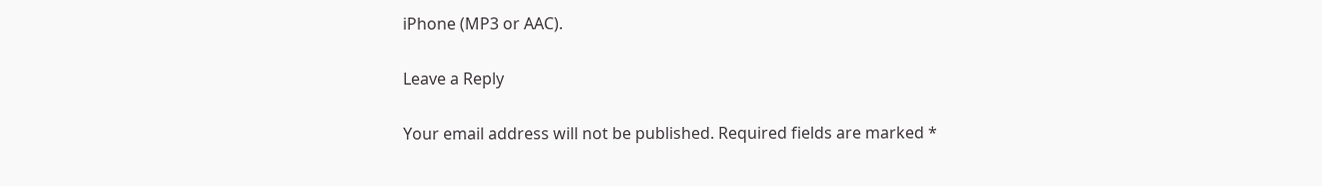iPhone (MP3 or AAC).

Leave a Reply

Your email address will not be published. Required fields are marked *